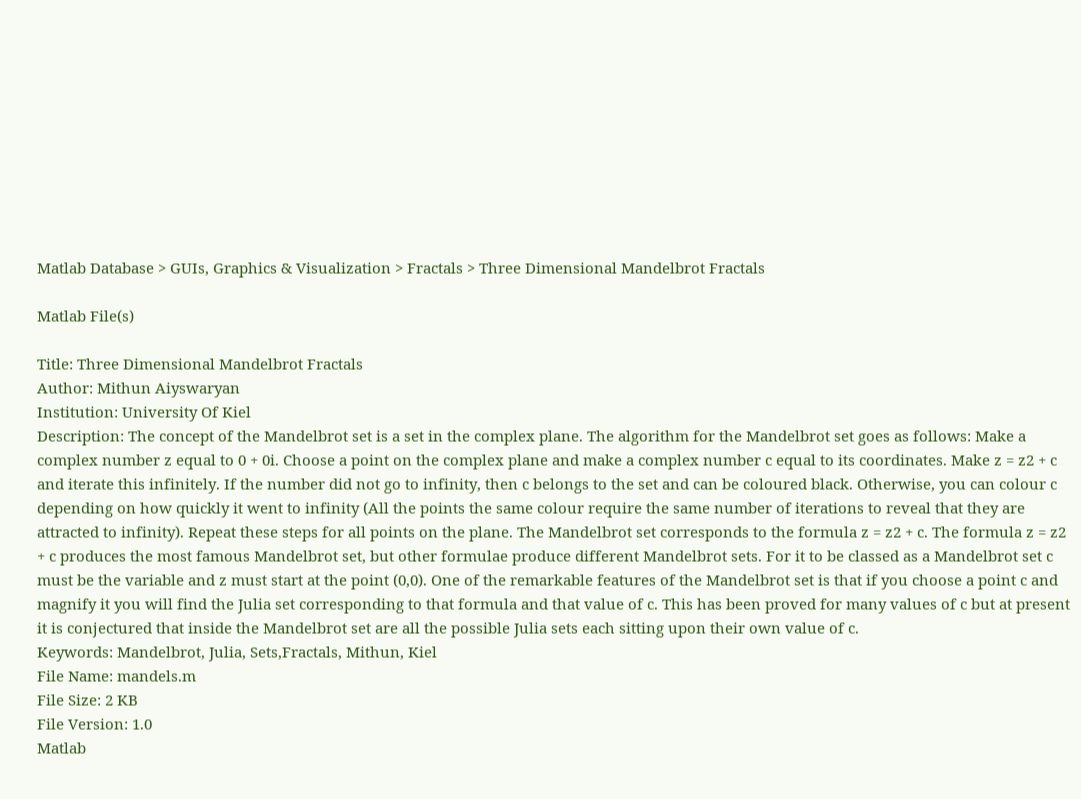Matlab Database > GUIs, Graphics & Visualization > Fractals > Three Dimensional Mandelbrot Fractals

Matlab File(s)

Title: Three Dimensional Mandelbrot Fractals
Author: Mithun Aiyswaryan
Institution: University Of Kiel
Description: The concept of the Mandelbrot set is a set in the complex plane. The algorithm for the Mandelbrot set goes as follows: Make a complex number z equal to 0 + 0i. Choose a point on the complex plane and make a complex number c equal to its coordinates. Make z = z2 + c and iterate this infinitely. If the number did not go to infinity, then c belongs to the set and can be coloured black. Otherwise, you can colour c depending on how quickly it went to infinity (All the points the same colour require the same number of iterations to reveal that they are attracted to infinity). Repeat these steps for all points on the plane. The Mandelbrot set corresponds to the formula z = z2 + c. The formula z = z2 + c produces the most famous Mandelbrot set, but other formulae produce different Mandelbrot sets. For it to be classed as a Mandelbrot set c must be the variable and z must start at the point (0,0). One of the remarkable features of the Mandelbrot set is that if you choose a point c and magnify it you will find the Julia set corresponding to that formula and that value of c. This has been proved for many values of c but at present it is conjectured that inside the Mandelbrot set are all the possible Julia sets each sitting upon their own value of c.
Keywords: Mandelbrot, Julia, Sets,Fractals, Mithun, Kiel
File Name: mandels.m
File Size: 2 KB
File Version: 1.0
Matlab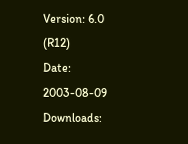Version: 6.0 (R12)
Date: 2003-08-09
Downloads: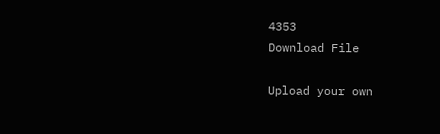4353
Download File

Upload your own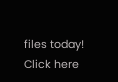files today! Click here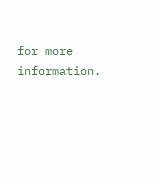for more information.